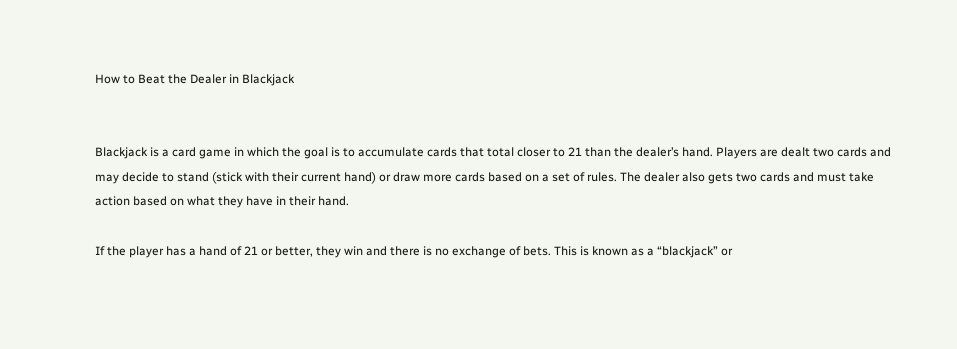How to Beat the Dealer in Blackjack


Blackjack is a card game in which the goal is to accumulate cards that total closer to 21 than the dealer’s hand. Players are dealt two cards and may decide to stand (stick with their current hand) or draw more cards based on a set of rules. The dealer also gets two cards and must take action based on what they have in their hand.

If the player has a hand of 21 or better, they win and there is no exchange of bets. This is known as a “blackjack” or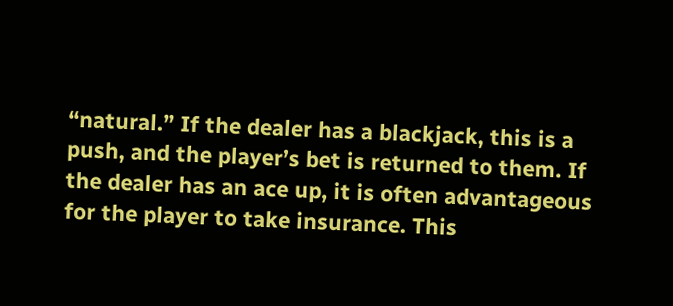“natural.” If the dealer has a blackjack, this is a push, and the player’s bet is returned to them. If the dealer has an ace up, it is often advantageous for the player to take insurance. This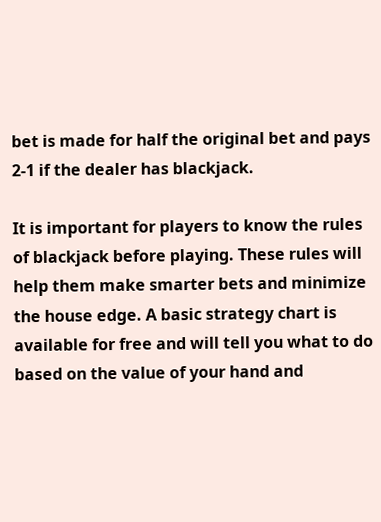bet is made for half the original bet and pays 2-1 if the dealer has blackjack.

It is important for players to know the rules of blackjack before playing. These rules will help them make smarter bets and minimize the house edge. A basic strategy chart is available for free and will tell you what to do based on the value of your hand and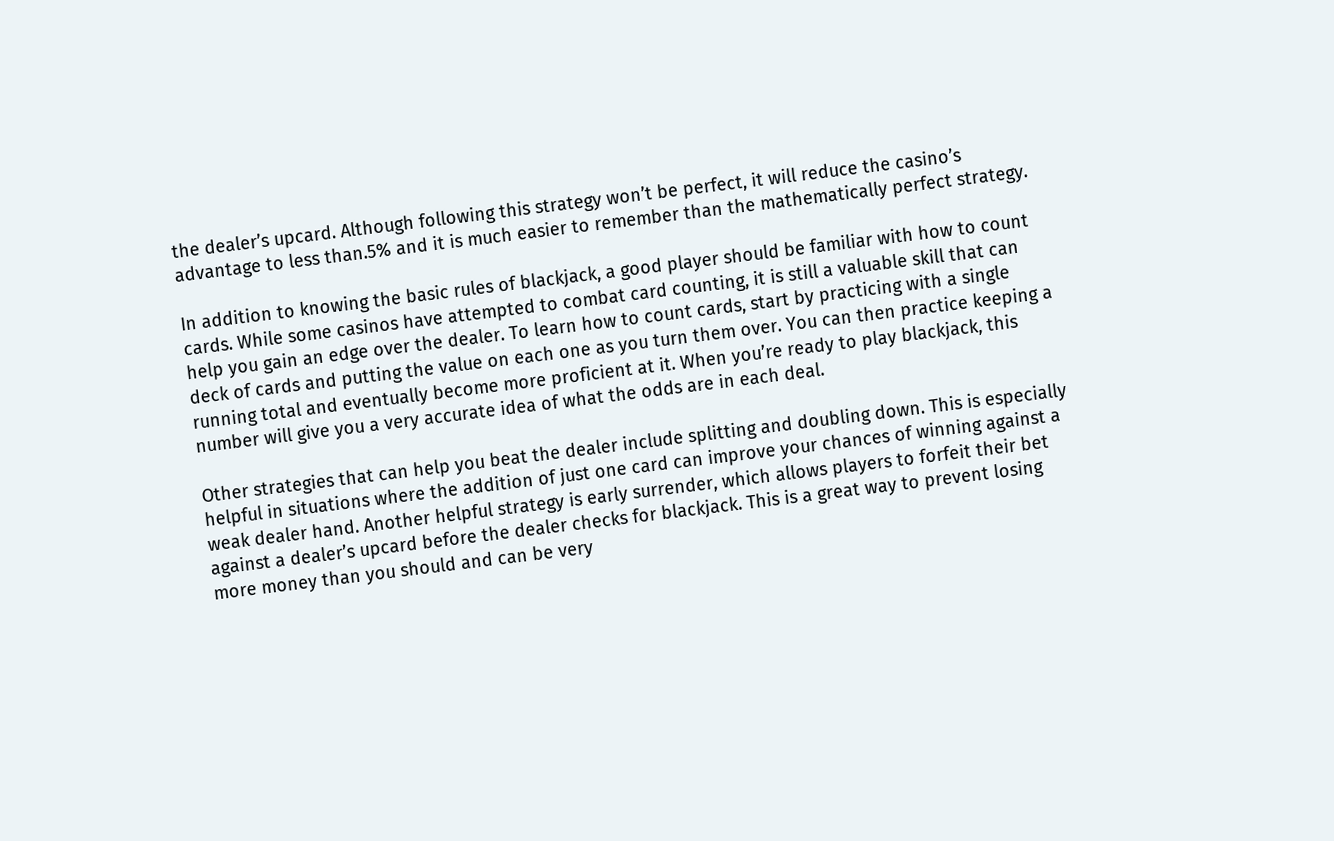the dealer’s upcard. Although following this strategy won’t be perfect, it will reduce the casino’s advantage to less than.5% and it is much easier to remember than the mathematically perfect strategy.

In addition to knowing the basic rules of blackjack, a good player should be familiar with how to count cards. While some casinos have attempted to combat card counting, it is still a valuable skill that can help you gain an edge over the dealer. To learn how to count cards, start by practicing with a single deck of cards and putting the value on each one as you turn them over. You can then practice keeping a running total and eventually become more proficient at it. When you’re ready to play blackjack, this number will give you a very accurate idea of what the odds are in each deal.

Other strategies that can help you beat the dealer include splitting and doubling down. This is especially helpful in situations where the addition of just one card can improve your chances of winning against a weak dealer hand. Another helpful strategy is early surrender, which allows players to forfeit their bet against a dealer’s upcard before the dealer checks for blackjack. This is a great way to prevent losing more money than you should and can be very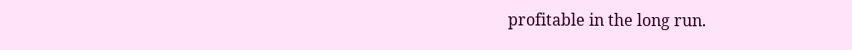profitable in the long run.